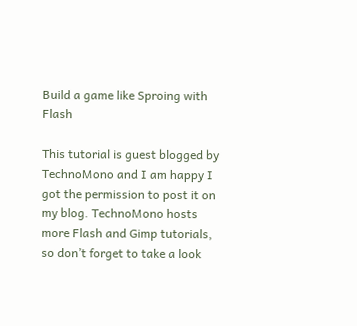Build a game like Sproing with Flash

This tutorial is guest blogged by TechnoMono and I am happy I got the permission to post it on my blog. TechnoMono hosts more Flash and Gimp tutorials, so don’t forget to take a look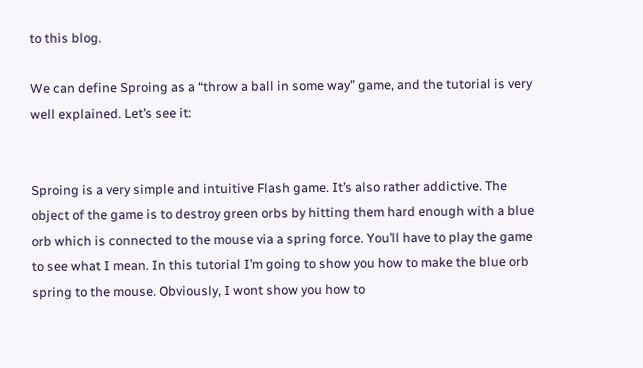to this blog.

We can define Sproing as a “throw a ball in some way” game, and the tutorial is very well explained. Let’s see it:


Sproing is a very simple and intuitive Flash game. It’s also rather addictive. The object of the game is to destroy green orbs by hitting them hard enough with a blue orb which is connected to the mouse via a spring force. You’ll have to play the game to see what I mean. In this tutorial I’m going to show you how to make the blue orb spring to the mouse. Obviously, I wont show you how to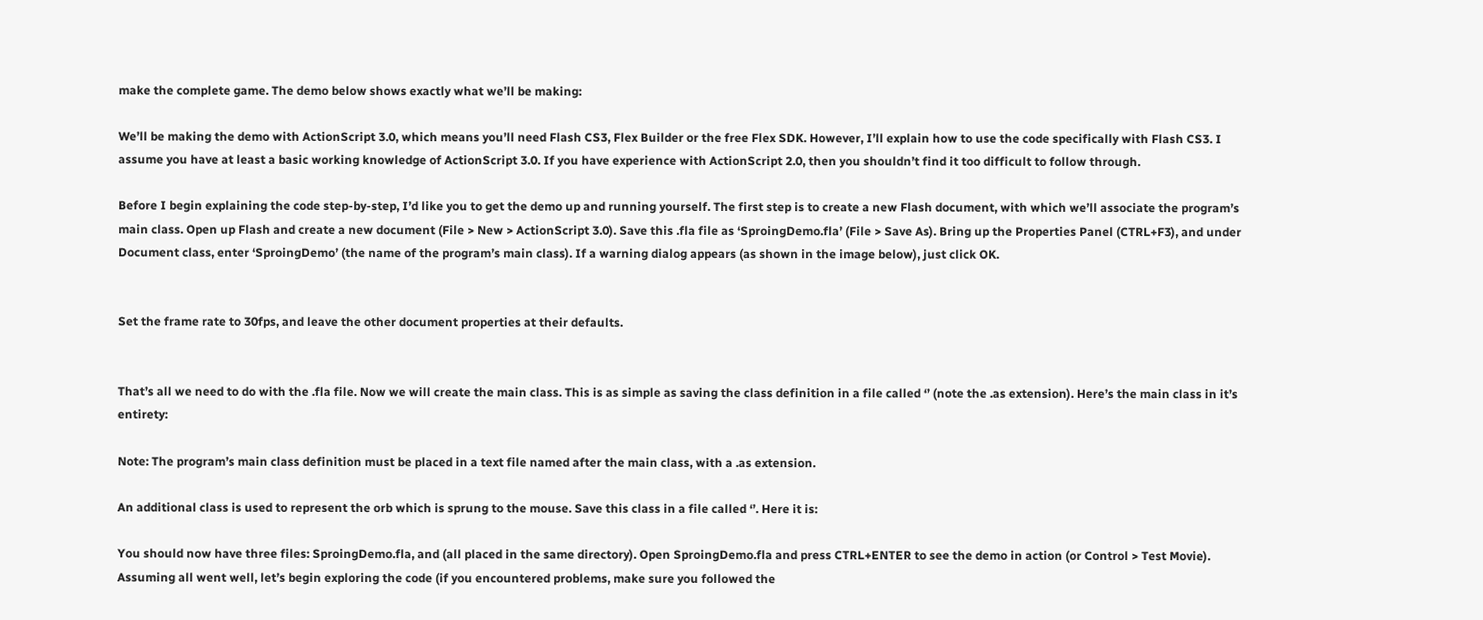make the complete game. The demo below shows exactly what we’ll be making:

We’ll be making the demo with ActionScript 3.0, which means you’ll need Flash CS3, Flex Builder or the free Flex SDK. However, I’ll explain how to use the code specifically with Flash CS3. I assume you have at least a basic working knowledge of ActionScript 3.0. If you have experience with ActionScript 2.0, then you shouldn’t find it too difficult to follow through.

Before I begin explaining the code step-by-step, I’d like you to get the demo up and running yourself. The first step is to create a new Flash document, with which we’ll associate the program’s main class. Open up Flash and create a new document (File > New > ActionScript 3.0). Save this .fla file as ‘SproingDemo.fla’ (File > Save As). Bring up the Properties Panel (CTRL+F3), and under Document class, enter ‘SproingDemo’ (the name of the program’s main class). If a warning dialog appears (as shown in the image below), just click OK.


Set the frame rate to 30fps, and leave the other document properties at their defaults.


That’s all we need to do with the .fla file. Now we will create the main class. This is as simple as saving the class definition in a file called ‘’ (note the .as extension). Here’s the main class in it’s entirety:

Note: The program’s main class definition must be placed in a text file named after the main class, with a .as extension.

An additional class is used to represent the orb which is sprung to the mouse. Save this class in a file called ‘’. Here it is:

You should now have three files: SproingDemo.fla, and (all placed in the same directory). Open SproingDemo.fla and press CTRL+ENTER to see the demo in action (or Control > Test Movie). Assuming all went well, let’s begin exploring the code (if you encountered problems, make sure you followed the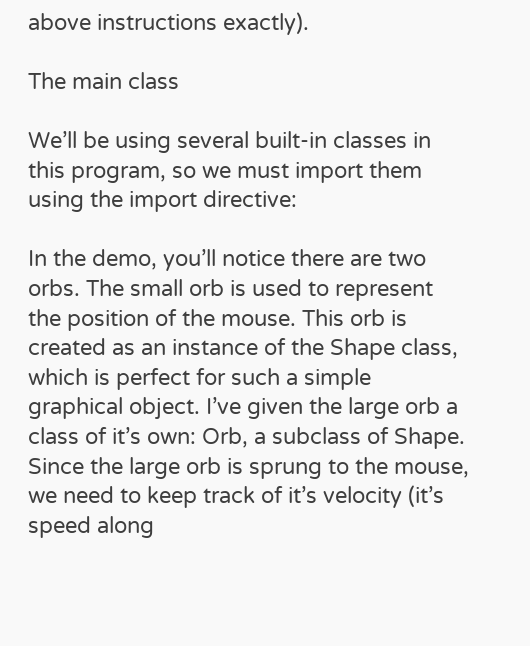above instructions exactly).

The main class

We’ll be using several built-in classes in this program, so we must import them using the import directive:

In the demo, you’ll notice there are two orbs. The small orb is used to represent the position of the mouse. This orb is created as an instance of the Shape class, which is perfect for such a simple graphical object. I’ve given the large orb a class of it’s own: Orb, a subclass of Shape. Since the large orb is sprung to the mouse, we need to keep track of it’s velocity (it’s speed along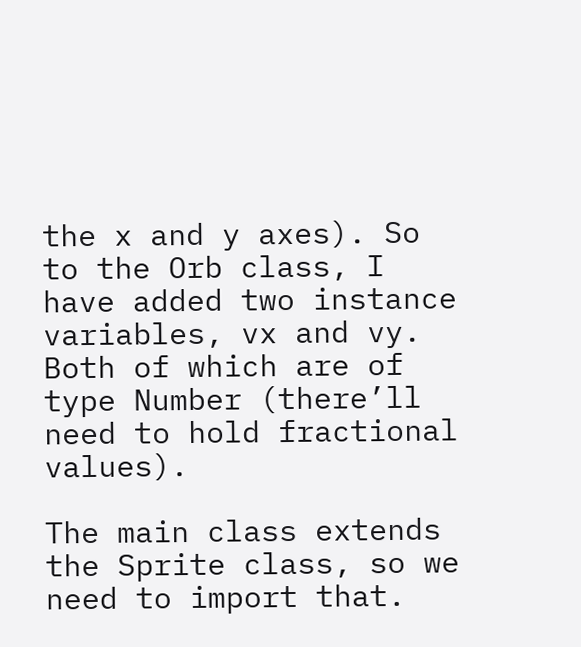the x and y axes). So to the Orb class, I have added two instance variables, vx and vy. Both of which are of type Number (there’ll need to hold fractional values).

The main class extends the Sprite class, so we need to import that.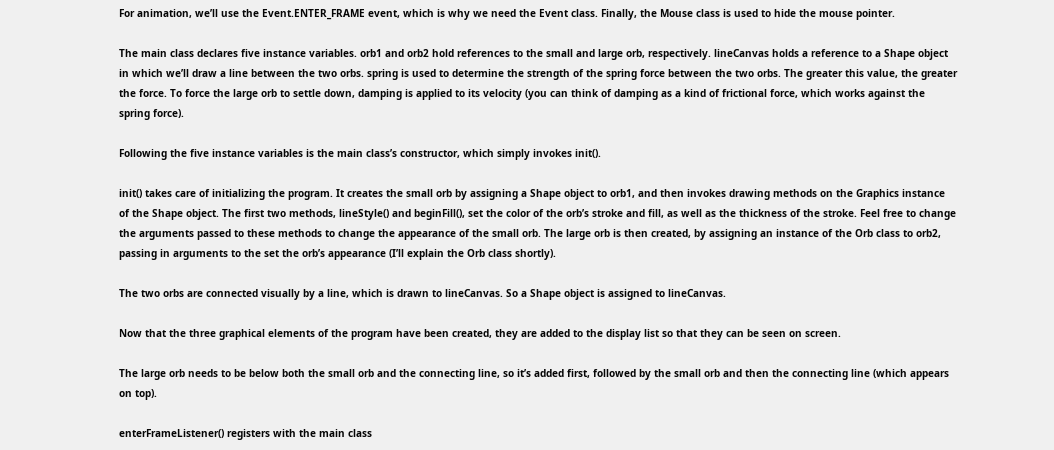For animation, we’ll use the Event.ENTER_FRAME event, which is why we need the Event class. Finally, the Mouse class is used to hide the mouse pointer.

The main class declares five instance variables. orb1 and orb2 hold references to the small and large orb, respectively. lineCanvas holds a reference to a Shape object in which we’ll draw a line between the two orbs. spring is used to determine the strength of the spring force between the two orbs. The greater this value, the greater the force. To force the large orb to settle down, damping is applied to its velocity (you can think of damping as a kind of frictional force, which works against the spring force).

Following the five instance variables is the main class’s constructor, which simply invokes init().

init() takes care of initializing the program. It creates the small orb by assigning a Shape object to orb1, and then invokes drawing methods on the Graphics instance of the Shape object. The first two methods, lineStyle() and beginFill(), set the color of the orb’s stroke and fill, as well as the thickness of the stroke. Feel free to change the arguments passed to these methods to change the appearance of the small orb. The large orb is then created, by assigning an instance of the Orb class to orb2, passing in arguments to the set the orb’s appearance (I’ll explain the Orb class shortly).

The two orbs are connected visually by a line, which is drawn to lineCanvas. So a Shape object is assigned to lineCanvas.

Now that the three graphical elements of the program have been created, they are added to the display list so that they can be seen on screen.

The large orb needs to be below both the small orb and the connecting line, so it’s added first, followed by the small orb and then the connecting line (which appears on top).

enterFrameListener() registers with the main class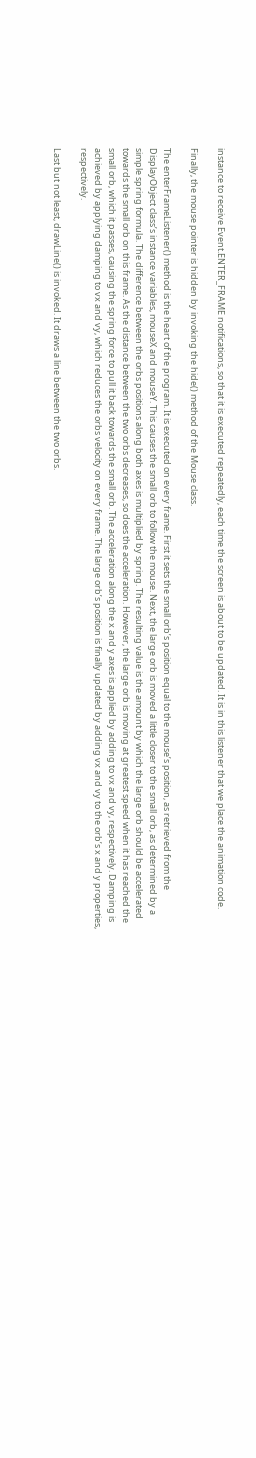instance to receive Event.ENTER_FRAME notifications, so that it is executed repeatedly, each time the screen is about to be updated. It is in this listener that we place the animation code.

Finally, the mouse pointer is hidden by invoking the hide() method of the Mouse class.

The enterFrameListener() method is the heart of the program. It is executed on every frame. First it sets the small orb’s position equal to the mouse’s position, as retrieved from the DisplayObject class’s instance variables, mouseX and mouseY. This causes the small orb to follow the mouse. Next, the large orb is moved a little closer to the small orb, as determined by a simple spring formula. The difference between the orbs positions along both axes is multiplied by spring. The resulting value is the amount by which the large orb should be accelerated towards the small orb on this frame. As the distance between the two orbs decreases, so does the acceleration. However, the large orb is moving at greatest speed when it has reached the small orb, which it passes, causing the spring force to pull it back towards the small orb. The acceleration along the x and y axes is applied by adding to vx and vy, respectively. Damping is achieved by applying damping to vx and vy, which reduces the orbs velocity on every frame. The large orb’s position is finally updated by adding vx and vy to the orb’s x and y properties, respectively.

Last but not least, drawLine() is invoked. It draws a line between the two orbs.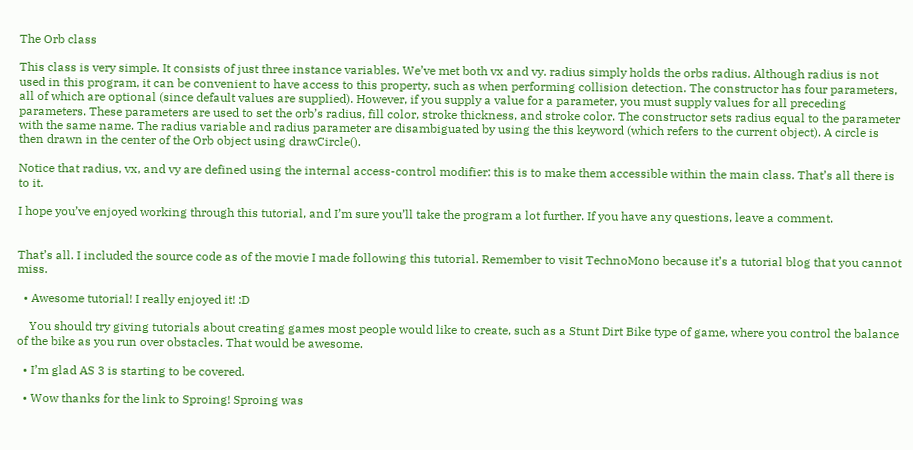The Orb class

This class is very simple. It consists of just three instance variables. We’ve met both vx and vy. radius simply holds the orbs radius. Although radius is not used in this program, it can be convenient to have access to this property, such as when performing collision detection. The constructor has four parameters, all of which are optional (since default values are supplied). However, if you supply a value for a parameter, you must supply values for all preceding parameters. These parameters are used to set the orb’s radius, fill color, stroke thickness, and stroke color. The constructor sets radius equal to the parameter with the same name. The radius variable and radius parameter are disambiguated by using the this keyword (which refers to the current object). A circle is then drawn in the center of the Orb object using drawCircle().

Notice that radius, vx, and vy are defined using the internal access-control modifier: this is to make them accessible within the main class. That’s all there is to it.

I hope you’ve enjoyed working through this tutorial, and I’m sure you’ll take the program a lot further. If you have any questions, leave a comment.


That’s all. I included the source code as of the movie I made following this tutorial. Remember to visit TechnoMono because it’s a tutorial blog that you cannot miss.

  • Awesome tutorial! I really enjoyed it! :D

    You should try giving tutorials about creating games most people would like to create, such as a Stunt Dirt Bike type of game, where you control the balance of the bike as you run over obstacles. That would be awesome.

  • I’m glad AS 3 is starting to be covered.

  • Wow thanks for the link to Sproing! Sproing was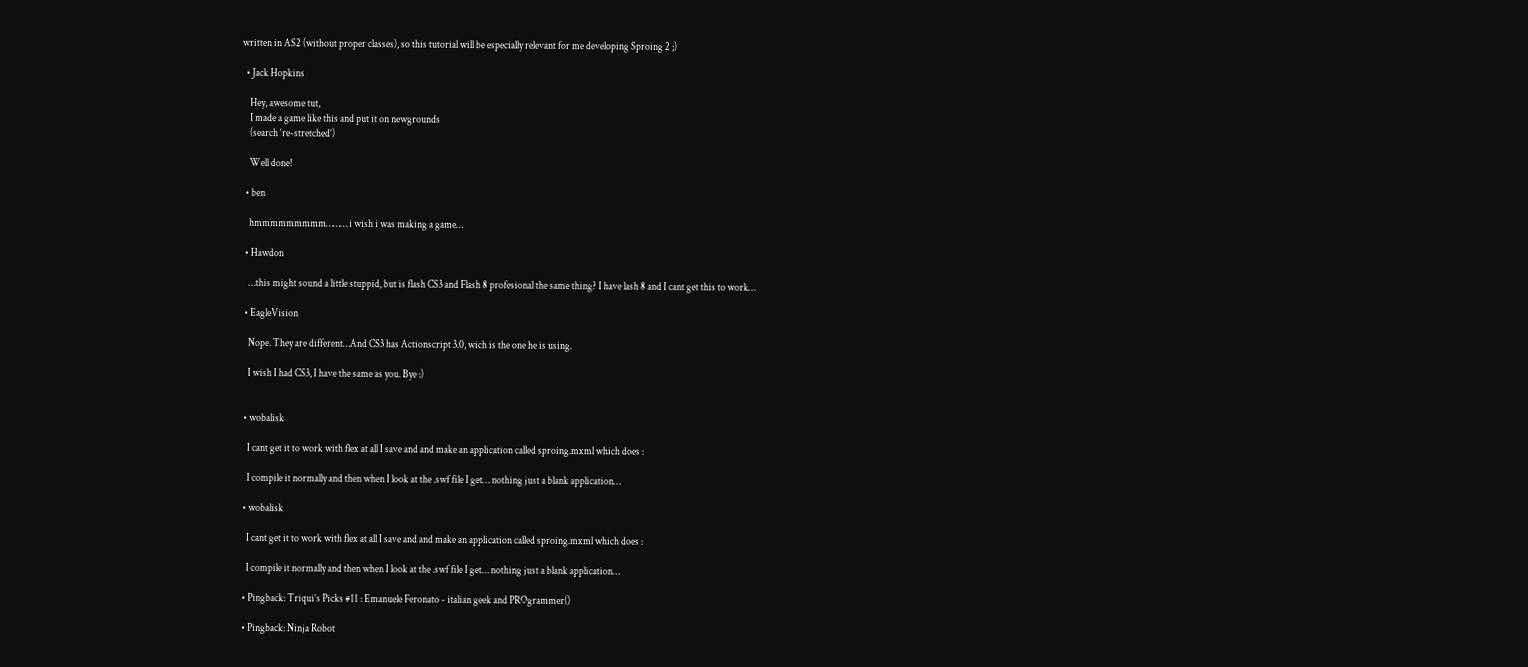written in AS2 (without proper classes), so this tutorial will be especially relevant for me developing Sproing 2 ;)

  • Jack Hopkins

    Hey, awesome tut,
    I made a game like this and put it on newgrounds
    (search ‘re-stretched’)

    Well done!

  • ben

    hmmmmmmmmm……… i wish i was making a game…

  • Hawdon

    …this might sound a little stuppid, but is flash CS3 and Flash 8 profesional the same thing? I have lash 8 and I cant get this to work…

  • EagleVision

    Nope. They are different…And CS3 has Actionscript 3.0, wich is the one he is using.

    I wish I had CS3, I have the same as you. Bye :)


  • wobalisk

    I cant get it to work with flex at all I save and and make an application called sproing.mxml which does :

    I compile it normally and then when I look at the .swf file I get… nothing just a blank application…

  • wobalisk

    I cant get it to work with flex at all I save and and make an application called sproing.mxml which does :

    I compile it normally and then when I look at the .swf file I get… nothing just a blank application…

  • Pingback: Triqui’s Picks #11 : Emanuele Feronato - italian geek and PROgrammer()

  • Pingback: Ninja Robot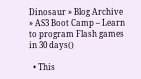Dinosaur » Blog Archive » AS3 Boot Camp – Learn to program Flash games in 30 days()

  • This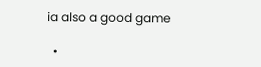ia also a good game

  •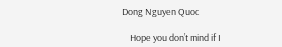Dong Nguyen Quoc

    Hope you don’t mind if I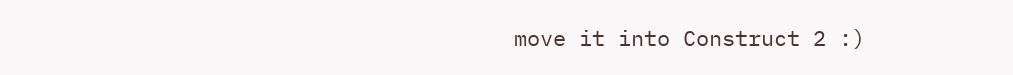move it into Construct 2 :)